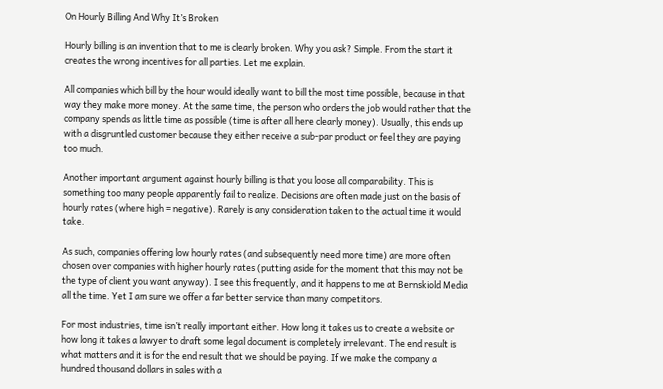On Hourly Billing And Why It’s Broken

Hourly billing is an invention that to me is clearly broken. Why you ask? Simple. From the start it creates the wrong incentives for all parties. Let me explain.

All companies which bill by the hour would ideally want to bill the most time possible, because in that way they make more money. At the same time, the person who orders the job would rather that the company spends as little time as possible (time is after all here clearly money). Usually, this ends up with a disgruntled customer because they either receive a sub-par product or feel they are paying too much.

Another important argument against hourly billing is that you loose all comparability. This is something too many people apparently fail to realize. Decisions are often made just on the basis of hourly rates (where high = negative). Rarely is any consideration taken to the actual time it would take.

As such, companies offering low hourly rates (and subsequently need more time) are more often chosen over companies with higher hourly rates (putting aside for the moment that this may not be the type of client you want anyway). I see this frequently, and it happens to me at Bernskiold Media all the time. Yet I am sure we offer a far better service than many competitors.

For most industries, time isn’t really important either. How long it takes us to create a website or how long it takes a lawyer to draft some legal document is completely irrelevant. The end result is what matters and it is for the end result that we should be paying. If we make the company a hundred thousand dollars in sales with a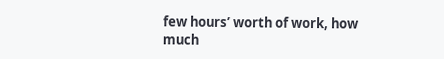few hours’ worth of work, how much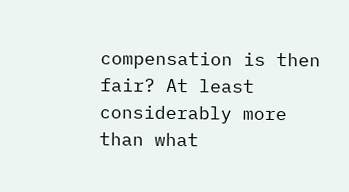compensation is then fair? At least considerably more than what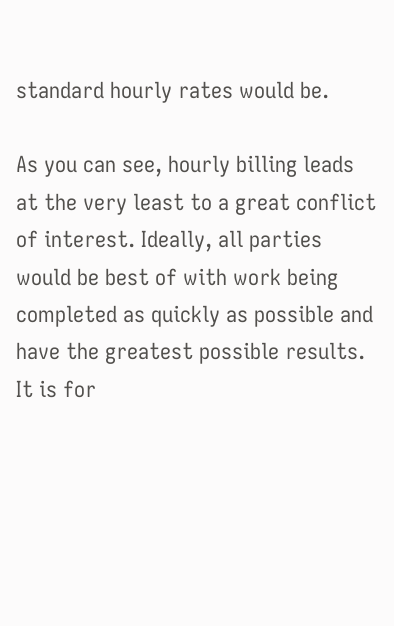standard hourly rates would be.

As you can see, hourly billing leads at the very least to a great conflict of interest. Ideally, all parties would be best of with work being completed as quickly as possible and have the greatest possible results. It is for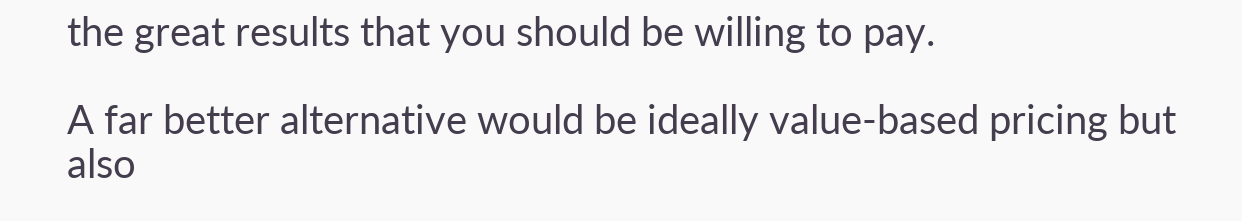the great results that you should be willing to pay.

A far better alternative would be ideally value-based pricing but also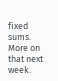fixed sums. More on that next week.